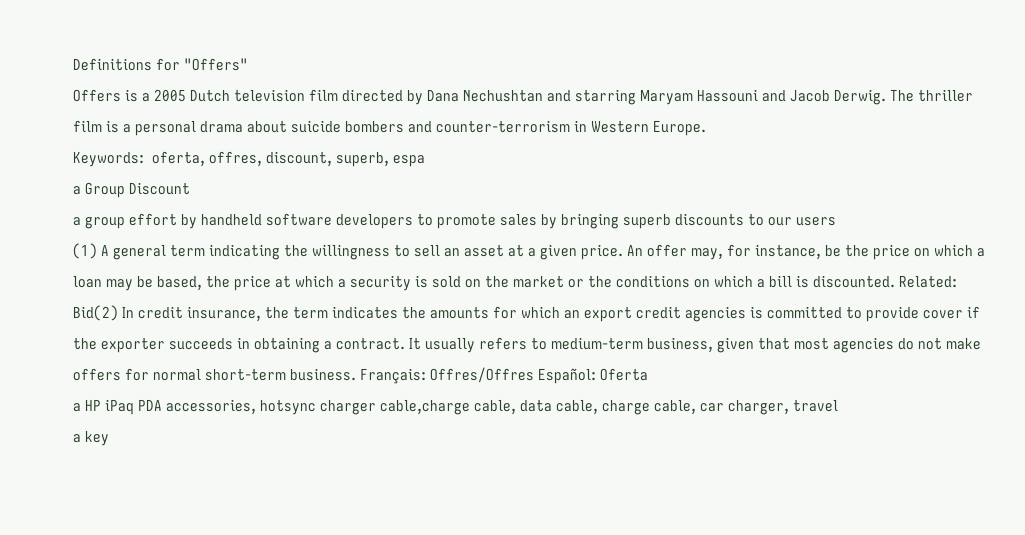Definitions for "Offers"
Offers is a 2005 Dutch television film directed by Dana Nechushtan and starring Maryam Hassouni and Jacob Derwig. The thriller film is a personal drama about suicide bombers and counter-terrorism in Western Europe.
Keywords:  oferta, offres, discount, superb, espa
a Group Discount
a group effort by handheld software developers to promote sales by bringing superb discounts to our users
(1) A general term indicating the willingness to sell an asset at a given price. An offer may, for instance, be the price on which a loan may be based, the price at which a security is sold on the market or the conditions on which a bill is discounted. Related: Bid(2) In credit insurance, the term indicates the amounts for which an export credit agencies is committed to provide cover if the exporter succeeds in obtaining a contract. It usually refers to medium-term business, given that most agencies do not make offers for normal short-term business. Français: Offres/Offres Español: Oferta
a HP iPaq PDA accessories, hotsync charger cable,charge cable, data cable, charge cable, car charger, travel
a key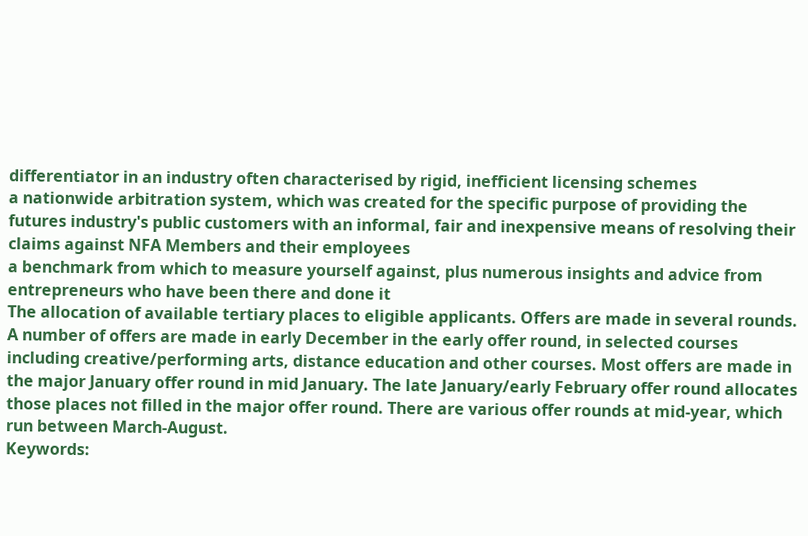differentiator in an industry often characterised by rigid, inefficient licensing schemes
a nationwide arbitration system, which was created for the specific purpose of providing the futures industry's public customers with an informal, fair and inexpensive means of resolving their claims against NFA Members and their employees
a benchmark from which to measure yourself against, plus numerous insights and advice from entrepreneurs who have been there and done it
The allocation of available tertiary places to eligible applicants. Offers are made in several rounds. A number of offers are made in early December in the early offer round, in selected courses including creative/performing arts, distance education and other courses. Most offers are made in the major January offer round in mid January. The late January/early February offer round allocates those places not filled in the major offer round. There are various offer rounds at mid-year, which run between March-August.
Keywords: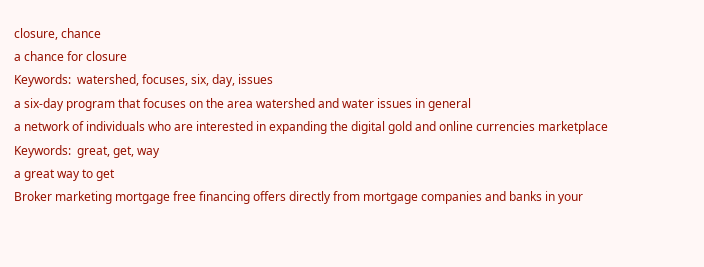closure, chance
a chance for closure
Keywords:  watershed, focuses, six, day, issues
a six-day program that focuses on the area watershed and water issues in general
a network of individuals who are interested in expanding the digital gold and online currencies marketplace
Keywords:  great, get, way
a great way to get
Broker marketing mortgage free financing offers directly from mortgage companies and banks in your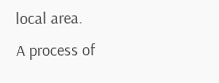local area.
A process of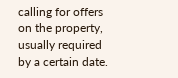calling for offers on the property, usually required by a certain date.